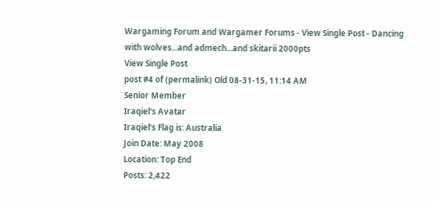Wargaming Forum and Wargamer Forums - View Single Post - Dancing with wolves...and admech...and skitarii 2000pts
View Single Post
post #4 of (permalink) Old 08-31-15, 11:14 AM
Senior Member
Iraqiel's Avatar
Iraqiel's Flag is: Australia
Join Date: May 2008
Location: Top End
Posts: 2,422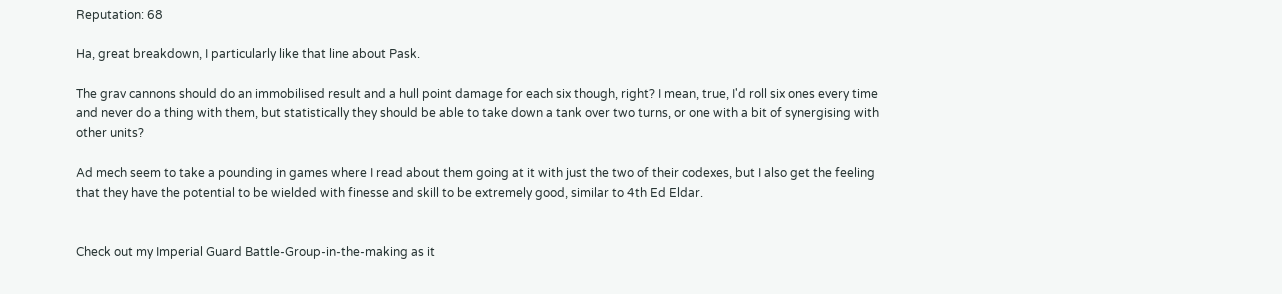Reputation: 68

Ha, great breakdown, I particularly like that line about Pask.

The grav cannons should do an immobilised result and a hull point damage for each six though, right? I mean, true, I'd roll six ones every time and never do a thing with them, but statistically they should be able to take down a tank over two turns, or one with a bit of synergising with other units?

Ad mech seem to take a pounding in games where I read about them going at it with just the two of their codexes, but I also get the feeling that they have the potential to be wielded with finesse and skill to be extremely good, similar to 4th Ed Eldar.


Check out my Imperial Guard Battle-Group-in-the-making as it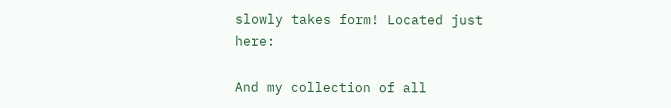slowly takes form! Located just here:

And my collection of all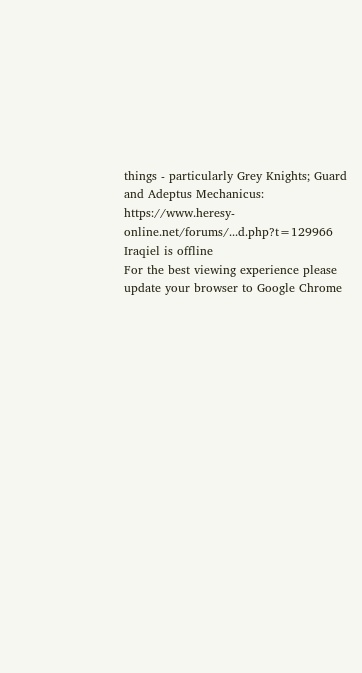things - particularly Grey Knights; Guard and Adeptus Mechanicus: https://www.heresy-online.net/forums/...d.php?t=129966
Iraqiel is offline
For the best viewing experience please update your browser to Google Chrome